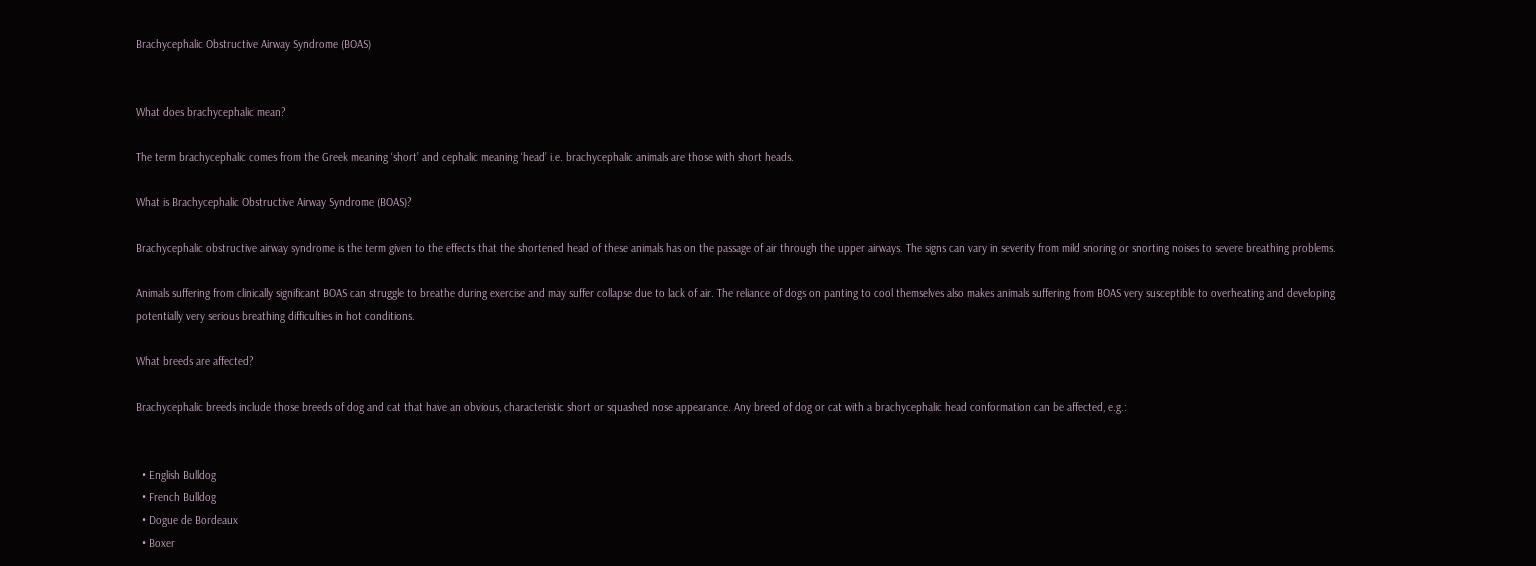Brachycephalic Obstructive Airway Syndrome (BOAS)


What does brachycephalic mean?

The term brachycephalic comes from the Greek meaning ‘short’ and cephalic meaning ‘head’ i.e. brachycephalic animals are those with short heads.

What is Brachycephalic Obstructive Airway Syndrome (BOAS)?

Brachycephalic obstructive airway syndrome is the term given to the effects that the shortened head of these animals has on the passage of air through the upper airways. The signs can vary in severity from mild snoring or snorting noises to severe breathing problems.

Animals suffering from clinically significant BOAS can struggle to breathe during exercise and may suffer collapse due to lack of air. The reliance of dogs on panting to cool themselves also makes animals suffering from BOAS very susceptible to overheating and developing potentially very serious breathing difficulties in hot conditions.

What breeds are affected?

Brachycephalic breeds include those breeds of dog and cat that have an obvious, characteristic short or squashed nose appearance. Any breed of dog or cat with a brachycephalic head conformation can be affected, e.g.:


  • English Bulldog
  • French Bulldog
  • Dogue de Bordeaux
  • Boxer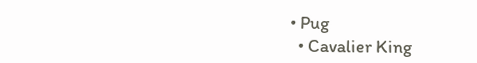• Pug
  • Cavalier King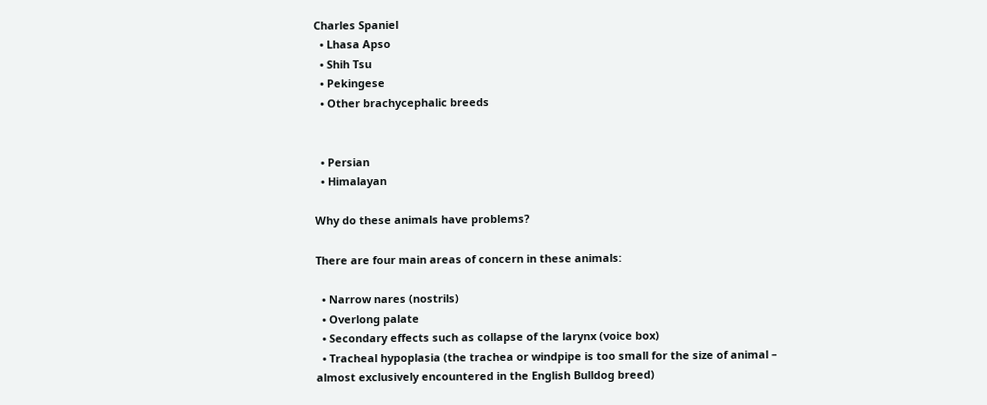Charles Spaniel
  • Lhasa Apso
  • Shih Tsu
  • Pekingese
  • Other brachycephalic breeds


  • Persian
  • Himalayan

Why do these animals have problems?

There are four main areas of concern in these animals:

  • Narrow nares (nostrils)
  • Overlong palate
  • Secondary effects such as collapse of the larynx (voice box)
  • Tracheal hypoplasia (the trachea or windpipe is too small for the size of animal – almost exclusively encountered in the English Bulldog breed)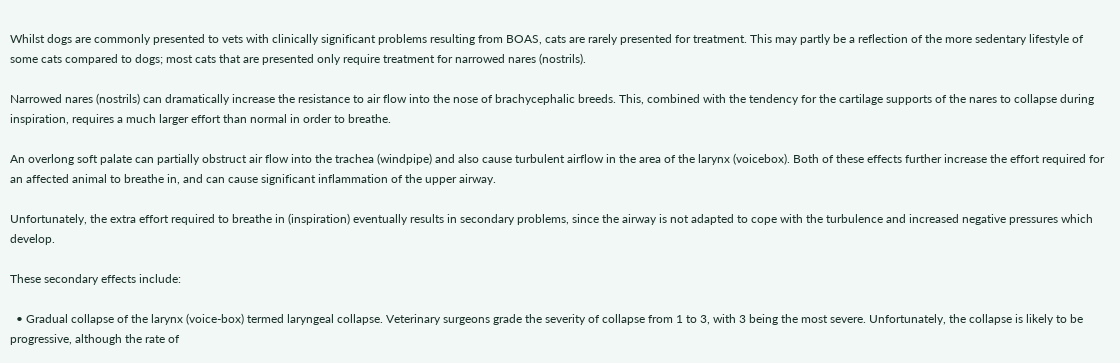Whilst dogs are commonly presented to vets with clinically significant problems resulting from BOAS, cats are rarely presented for treatment. This may partly be a reflection of the more sedentary lifestyle of some cats compared to dogs; most cats that are presented only require treatment for narrowed nares (nostrils).

Narrowed nares (nostrils) can dramatically increase the resistance to air flow into the nose of brachycephalic breeds. This, combined with the tendency for the cartilage supports of the nares to collapse during inspiration, requires a much larger effort than normal in order to breathe.

An overlong soft palate can partially obstruct air flow into the trachea (windpipe) and also cause turbulent airflow in the area of the larynx (voicebox). Both of these effects further increase the effort required for an affected animal to breathe in, and can cause significant inflammation of the upper airway.

Unfortunately, the extra effort required to breathe in (inspiration) eventually results in secondary problems, since the airway is not adapted to cope with the turbulence and increased negative pressures which develop.

These secondary effects include:

  • Gradual collapse of the larynx (voice-box) termed laryngeal collapse. Veterinary surgeons grade the severity of collapse from 1 to 3, with 3 being the most severe. Unfortunately, the collapse is likely to be progressive, although the rate of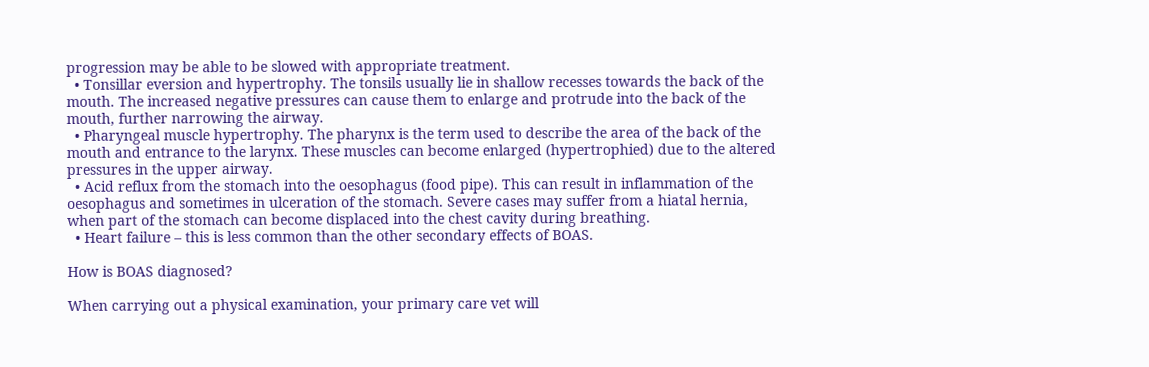progression may be able to be slowed with appropriate treatment.
  • Tonsillar eversion and hypertrophy. The tonsils usually lie in shallow recesses towards the back of the mouth. The increased negative pressures can cause them to enlarge and protrude into the back of the mouth, further narrowing the airway.
  • Pharyngeal muscle hypertrophy. The pharynx is the term used to describe the area of the back of the mouth and entrance to the larynx. These muscles can become enlarged (hypertrophied) due to the altered pressures in the upper airway.
  • Acid reflux from the stomach into the oesophagus (food pipe). This can result in inflammation of the oesophagus and sometimes in ulceration of the stomach. Severe cases may suffer from a hiatal hernia, when part of the stomach can become displaced into the chest cavity during breathing.
  • Heart failure – this is less common than the other secondary effects of BOAS.

How is BOAS diagnosed?

When carrying out a physical examination, your primary care vet will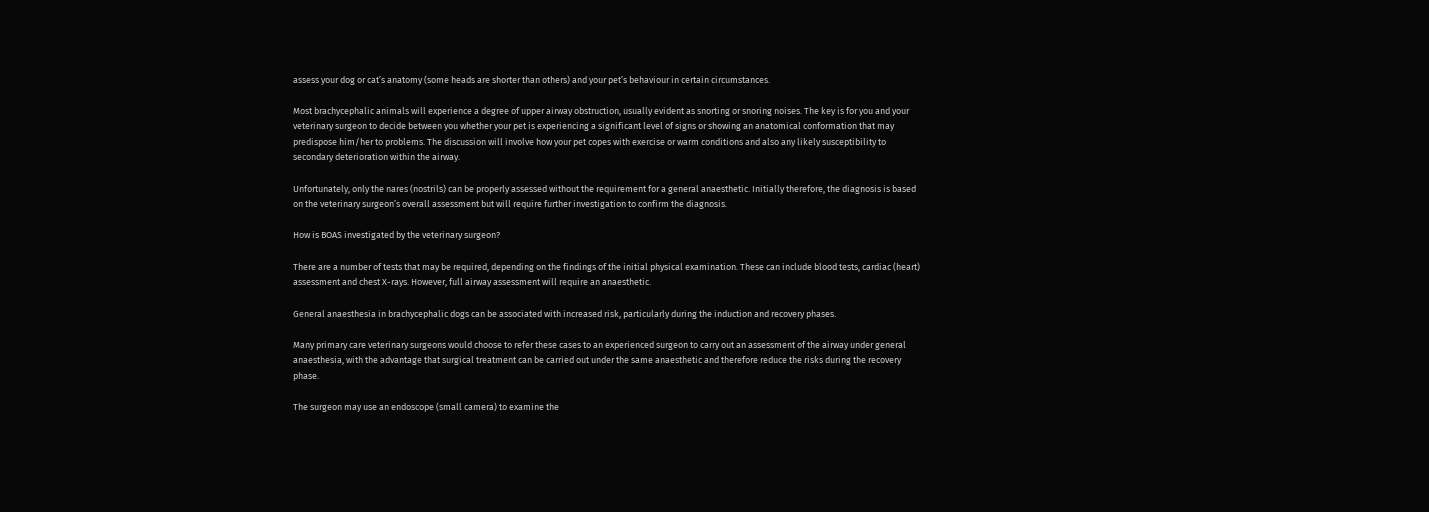assess your dog or cat’s anatomy (some heads are shorter than others) and your pet’s behaviour in certain circumstances.

Most brachycephalic animals will experience a degree of upper airway obstruction, usually evident as snorting or snoring noises. The key is for you and your veterinary surgeon to decide between you whether your pet is experiencing a significant level of signs or showing an anatomical conformation that may predispose him/her to problems. The discussion will involve how your pet copes with exercise or warm conditions and also any likely susceptibility to secondary deterioration within the airway.

Unfortunately, only the nares (nostrils) can be properly assessed without the requirement for a general anaesthetic. Initially therefore, the diagnosis is based on the veterinary surgeon’s overall assessment but will require further investigation to confirm the diagnosis.

How is BOAS investigated by the veterinary surgeon?

There are a number of tests that may be required, depending on the findings of the initial physical examination. These can include blood tests, cardiac (heart) assessment and chest X-rays. However, full airway assessment will require an anaesthetic.

General anaesthesia in brachycephalic dogs can be associated with increased risk, particularly during the induction and recovery phases.

Many primary care veterinary surgeons would choose to refer these cases to an experienced surgeon to carry out an assessment of the airway under general anaesthesia, with the advantage that surgical treatment can be carried out under the same anaesthetic and therefore reduce the risks during the recovery phase.

The surgeon may use an endoscope (small camera) to examine the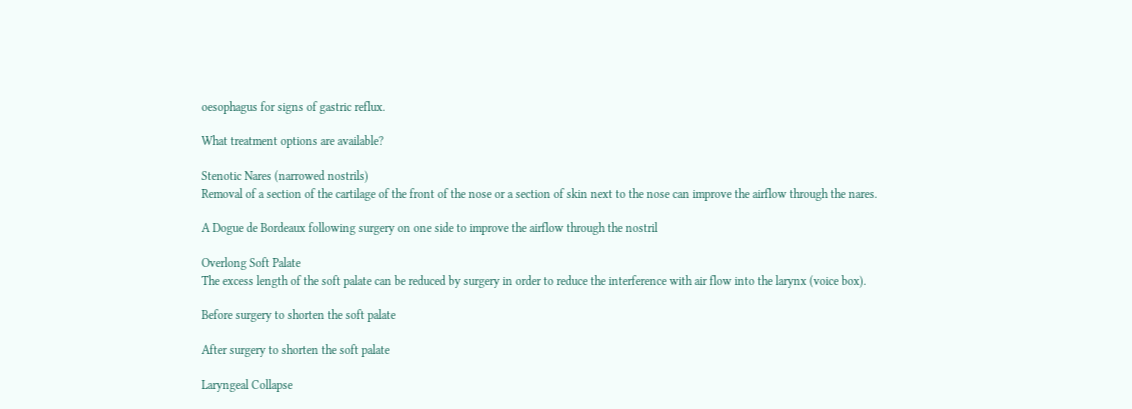oesophagus for signs of gastric reflux.

What treatment options are available?

Stenotic Nares (narrowed nostrils)
Removal of a section of the cartilage of the front of the nose or a section of skin next to the nose can improve the airflow through the nares.

A Dogue de Bordeaux following surgery on one side to improve the airflow through the nostril

Overlong Soft Palate
The excess length of the soft palate can be reduced by surgery in order to reduce the interference with air flow into the larynx (voice box).

Before surgery to shorten the soft palate

After surgery to shorten the soft palate

Laryngeal Collapse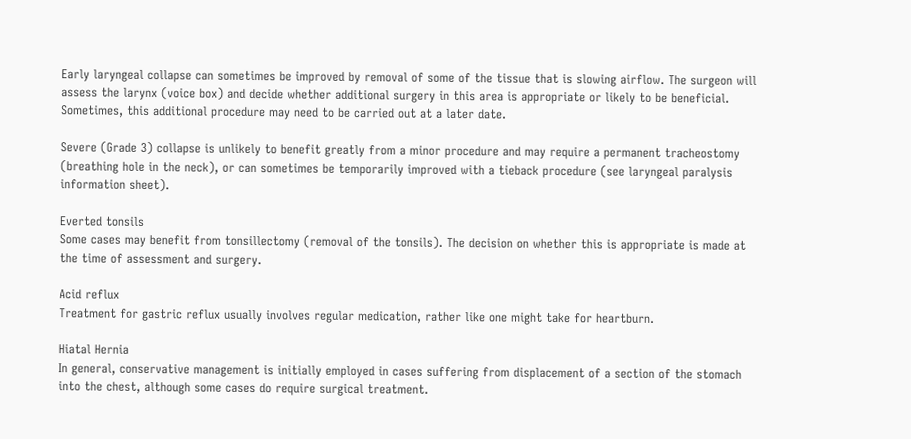Early laryngeal collapse can sometimes be improved by removal of some of the tissue that is slowing airflow. The surgeon will assess the larynx (voice box) and decide whether additional surgery in this area is appropriate or likely to be beneficial. Sometimes, this additional procedure may need to be carried out at a later date.

Severe (Grade 3) collapse is unlikely to benefit greatly from a minor procedure and may require a permanent tracheostomy (breathing hole in the neck), or can sometimes be temporarily improved with a tieback procedure (see laryngeal paralysis information sheet).

Everted tonsils
Some cases may benefit from tonsillectomy (removal of the tonsils). The decision on whether this is appropriate is made at the time of assessment and surgery.

Acid reflux
Treatment for gastric reflux usually involves regular medication, rather like one might take for heartburn.

Hiatal Hernia
In general, conservative management is initially employed in cases suffering from displacement of a section of the stomach into the chest, although some cases do require surgical treatment.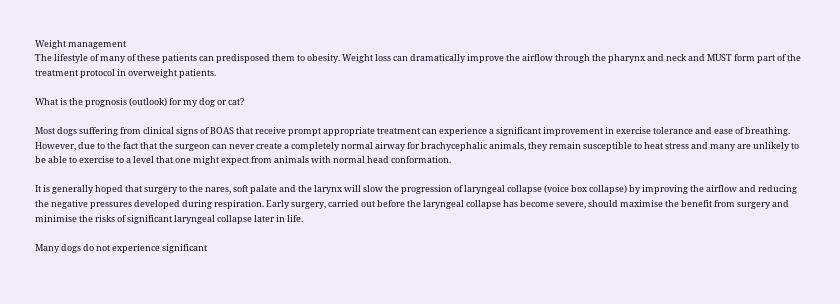Weight management
The lifestyle of many of these patients can predisposed them to obesity. Weight loss can dramatically improve the airflow through the pharynx and neck and MUST form part of the treatment protocol in overweight patients.

What is the prognosis (outlook) for my dog or cat?

Most dogs suffering from clinical signs of BOAS that receive prompt appropriate treatment can experience a significant improvement in exercise tolerance and ease of breathing. However, due to the fact that the surgeon can never create a completely normal airway for brachycephalic animals, they remain susceptible to heat stress and many are unlikely to be able to exercise to a level that one might expect from animals with normal head conformation.

It is generally hoped that surgery to the nares, soft palate and the larynx will slow the progression of laryngeal collapse (voice box collapse) by improving the airflow and reducing the negative pressures developed during respiration. Early surgery, carried out before the laryngeal collapse has become severe, should maximise the benefit from surgery and minimise the risks of significant laryngeal collapse later in life.

Many dogs do not experience significant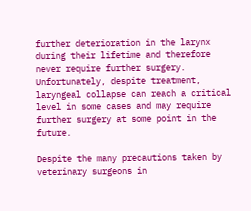further deterioration in the larynx during their lifetime and therefore never require further surgery. Unfortunately, despite treatment, laryngeal collapse can reach a critical level in some cases and may require further surgery at some point in the future.

Despite the many precautions taken by veterinary surgeons in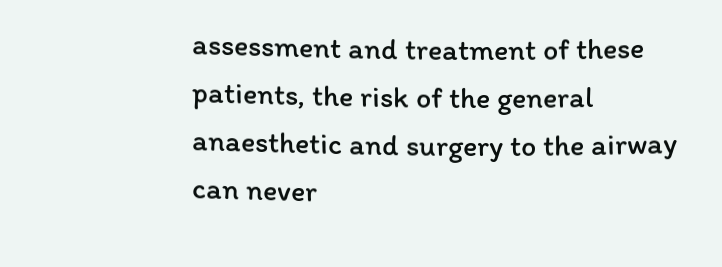assessment and treatment of these patients, the risk of the general anaesthetic and surgery to the airway can never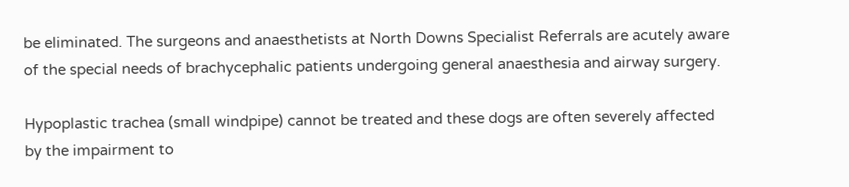be eliminated. The surgeons and anaesthetists at North Downs Specialist Referrals are acutely aware of the special needs of brachycephalic patients undergoing general anaesthesia and airway surgery.

Hypoplastic trachea (small windpipe) cannot be treated and these dogs are often severely affected by the impairment to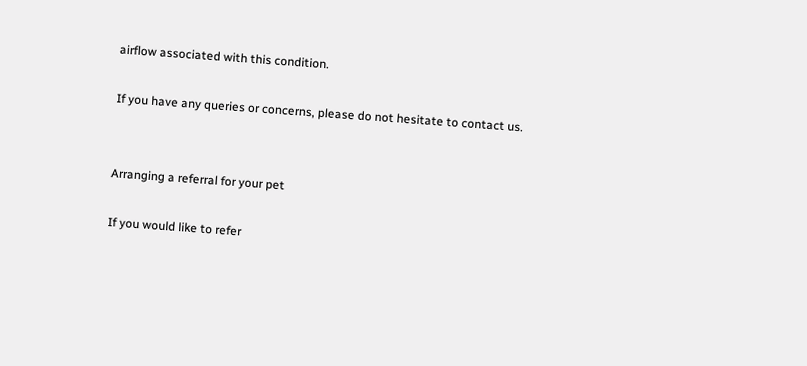airflow associated with this condition.

If you have any queries or concerns, please do not hesitate to contact us.


Arranging a referral for your pet

If you would like to refer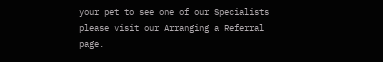your pet to see one of our Specialists please visit our Arranging a Referral page.